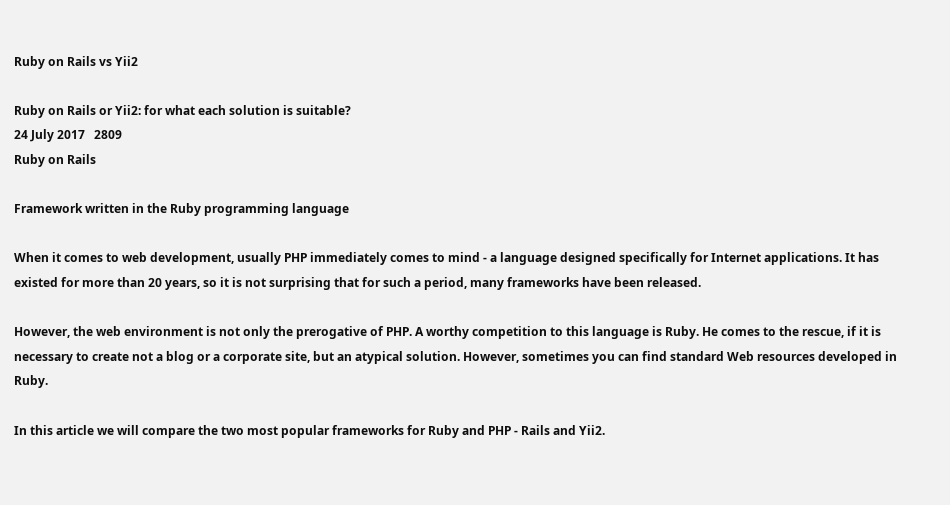Ruby on Rails vs Yii2

Ruby on Rails or Yii2: for what each solution is suitable?
24 July 2017   2809
Ruby on Rails

Framework written in the Ruby programming language

When it comes to web development, usually PHP immediately comes to mind - a language designed specifically for Internet applications. It has existed for more than 20 years, so it is not surprising that for such a period, many frameworks have been released.

However, the web environment is not only the prerogative of PHP. A worthy competition to this language is Ruby. He comes to the rescue, if it is necessary to create not a blog or a corporate site, but an atypical solution. However, sometimes you can find standard Web resources developed in Ruby.

In this article we will compare the two most popular frameworks for Ruby and PHP - Rails and Yii2.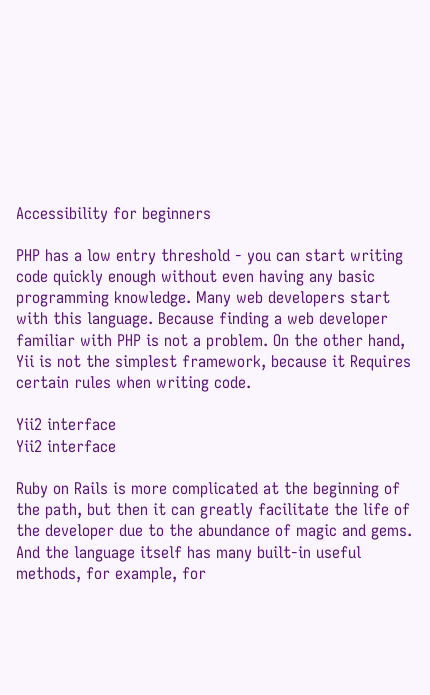Accessibility for beginners

PHP has a low entry threshold - you can start writing code quickly enough without even having any basic programming knowledge. Many web developers start with this language. Because finding a web developer familiar with PHP is not a problem. On the other hand, Yii is not the simplest framework, because it Requires certain rules when writing code.

Yii2 interface
Yii2 interface

Ruby on Rails is more complicated at the beginning of the path, but then it can greatly facilitate the life of the developer due to the abundance of magic and gems. And the language itself has many built-in useful methods, for example, for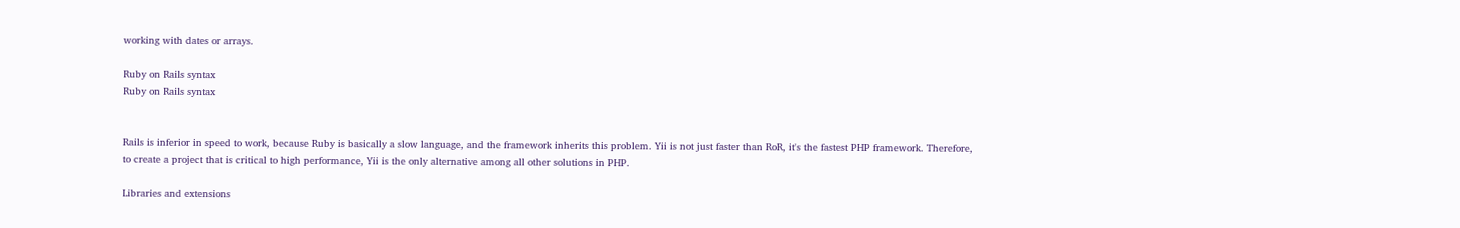working with dates or arrays.

Ruby on Rails syntax
Ruby on Rails syntax


Rails is inferior in speed to work, because Ruby is basically a slow language, and the framework inherits this problem. Yii is not just faster than RoR, it's the fastest PHP framework. Therefore, to create a project that is critical to high performance, Yii is the only alternative among all other solutions in PHP.

Libraries and extensions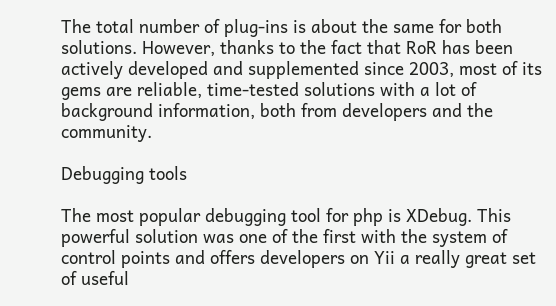The total number of plug-ins is about the same for both solutions. However, thanks to the fact that RoR has been actively developed and supplemented since 2003, most of its gems are reliable, time-tested solutions with a lot of background information, both from developers and the community.

Debugging tools

The most popular debugging tool for php is XDebug. This powerful solution was one of the first with the system of control points and offers developers on Yii a really great set of useful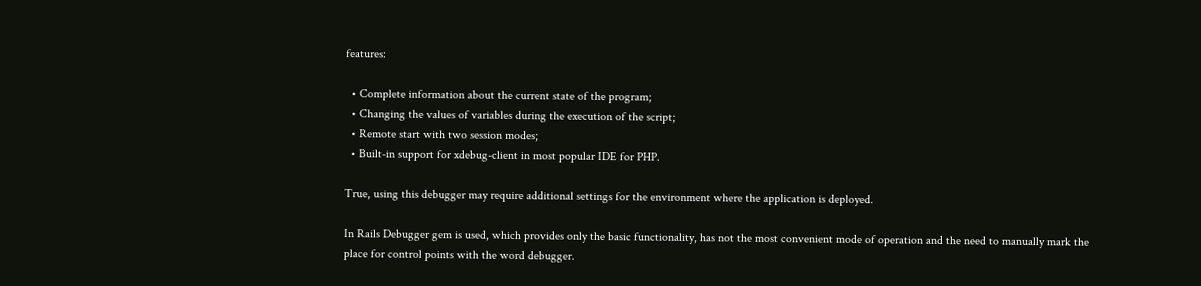features:

  • Complete information about the current state of the program;
  • Changing the values of variables during the execution of the script;
  • Remote start with two session modes;
  • Built-in support for xdebug-client in most popular IDE for PHP.

True, using this debugger may require additional settings for the environment where the application is deployed.

In Rails Debugger gem is used, which provides only the basic functionality, has not the most convenient mode of operation and the need to manually mark the place for control points with the word debugger.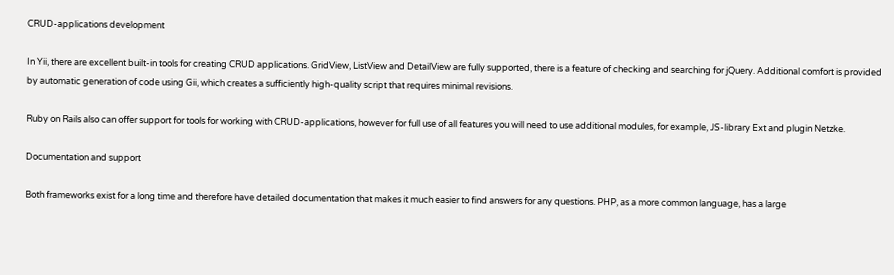CRUD-applications development

In Yii, there are excellent built-in tools for creating CRUD applications. GridView, ListView and DetailView are fully supported, there is a feature of checking and searching for jQuery. Additional comfort is provided by automatic generation of code using Gii, which creates a sufficiently high-quality script that requires minimal revisions.

Ruby on Rails also can offer support for tools for working with CRUD-applications, however for full use of all features you will need to use additional modules, for example, JS-library Ext and plugin Netzke.

Documentation and support

Both frameworks exist for a long time and therefore have detailed documentation that makes it much easier to find answers for any questions. PHP, as a more common language, has a large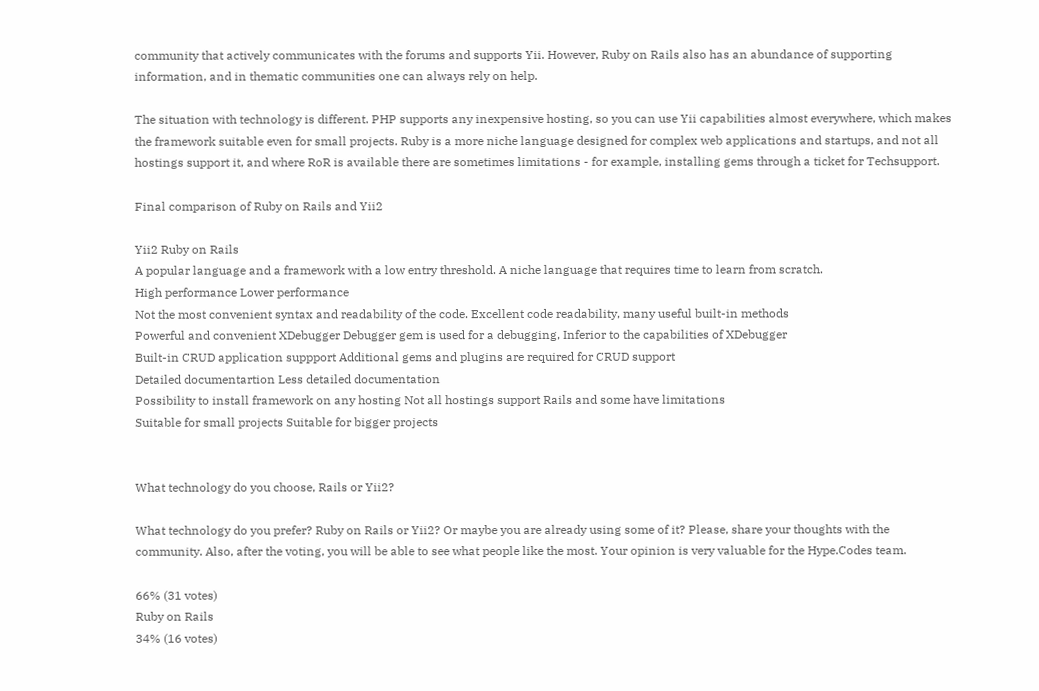community that actively communicates with the forums and supports Yii. However, Ruby on Rails also has an abundance of supporting information, and in thematic communities one can always rely on help.

The situation with technology is different. PHP supports any inexpensive hosting, so you can use Yii capabilities almost everywhere, which makes the framework suitable even for small projects. Ruby is a more niche language designed for complex web applications and startups, and not all hostings support it, and where RoR is available there are sometimes limitations - for example, installing gems through a ticket for Techsupport.

Final comparison of Ruby on Rails and Yii2

Yii2 Ruby on Rails
A popular language and a framework with a low entry threshold. A niche language that requires time to learn from scratch.
High performance Lower performance
Not the most convenient syntax and readability of the code. Excellent code readability, many useful built-in methods
Powerful and convenient XDebugger Debugger gem is used for a debugging, Inferior to the capabilities of XDebugger
Built-in CRUD application suppport Additional gems and plugins are required for CRUD support
Detailed documentartion Less detailed documentation
Possibility to install framework on any hosting Not all hostings support Rails and some have limitations
Suitable for small projects Suitable for bigger projects


What technology do you choose, Rails or Yii2?

What technology do you prefer? Ruby on Rails or Yii2? Or maybe you are already using some of it? Please, share your thoughts with the community. Also, after the voting, you will be able to see what people like the most. Your opinion is very valuable for the Hype.Codes team.

66% (31 votes)
Ruby on Rails
34% (16 votes)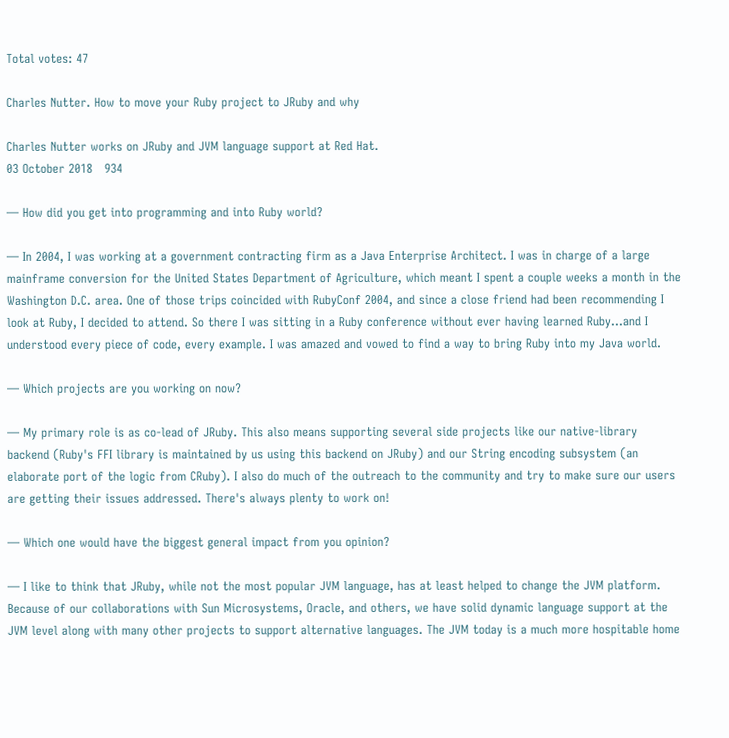Total votes: 47

Charles Nutter. How to move your Ruby project to JRuby and why

Charles Nutter works on JRuby and JVM language support at Red Hat.
03 October 2018   934

— How did you get into programming and into Ruby world?

— In 2004, I was working at a government contracting firm as a Java Enterprise Architect. I was in charge of a large mainframe conversion for the United States Department of Agriculture, which meant I spent a couple weeks a month in the Washington D.C. area. One of those trips coincided with RubyConf 2004, and since a close friend had been recommending I look at Ruby, I decided to attend. So there I was sitting in a Ruby conference without ever having learned Ruby...and I understood every piece of code, every example. I was amazed and vowed to find a way to bring Ruby into my Java world.

— Which projects are you working on now?

— My primary role is as co-lead of JRuby. This also means supporting several side projects like our native-library backend (Ruby's FFI library is maintained by us using this backend on JRuby) and our String encoding subsystem (an elaborate port of the logic from CRuby). I also do much of the outreach to the community and try to make sure our users are getting their issues addressed. There's always plenty to work on!

— Which one would have the biggest general impact from you opinion?

— I like to think that JRuby, while not the most popular JVM language, has at least helped to change the JVM platform. Because of our collaborations with Sun Microsystems, Oracle, and others, we have solid dynamic language support at the JVM level along with many other projects to support alternative languages. The JVM today is a much more hospitable home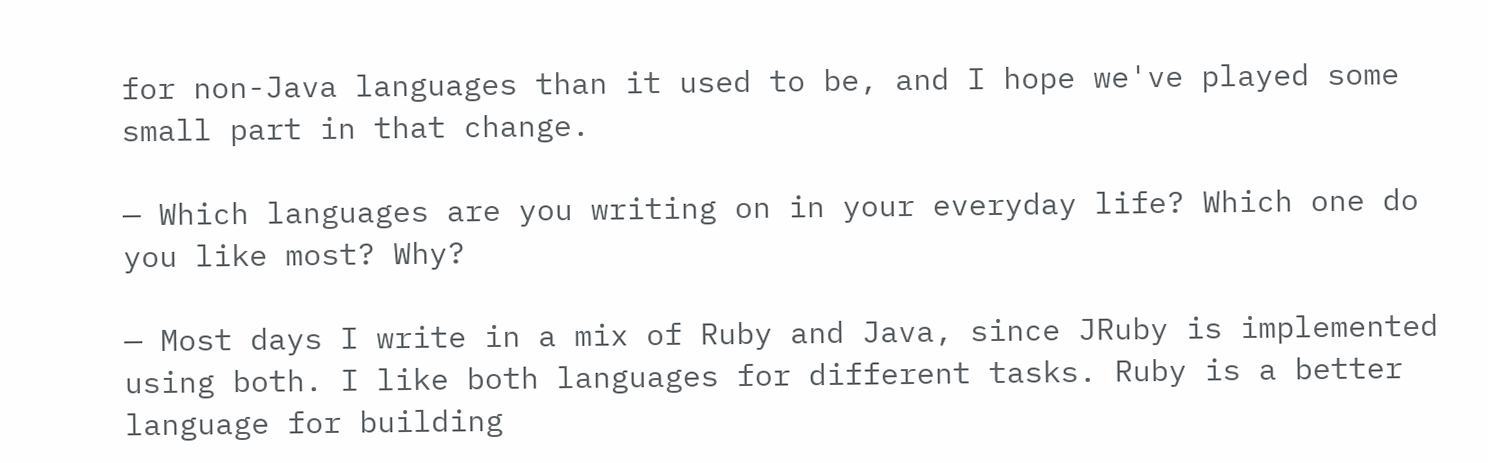for non-Java languages than it used to be, and I hope we've played some small part in that change.

— Which languages are you writing on in your everyday life? Which one do you like most? Why?

— Most days I write in a mix of Ruby and Java, since JRuby is implemented using both. I like both languages for different tasks. Ruby is a better language for building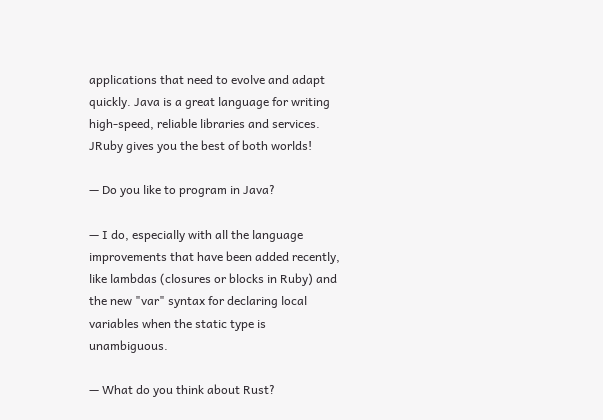applications that need to evolve and adapt quickly. Java is a great language for writing high-speed, reliable libraries and services. JRuby gives you the best of both worlds!

— Do you like to program in Java?

— I do, especially with all the language improvements that have been added recently, like lambdas (closures or blocks in Ruby) and the new "var" syntax for declaring local variables when the static type is unambiguous.

— What do you think about Rust?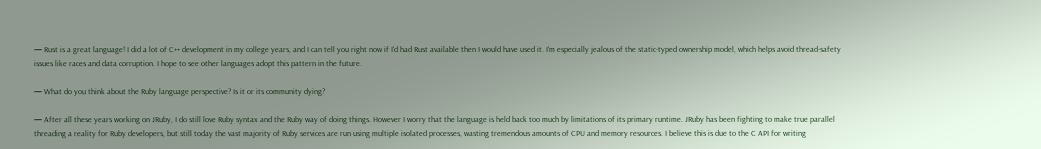— Rust is a great language! I did a lot of C++ development in my college years, and I can tell you right now if I'd had Rust available then I would have used it. I'm especially jealous of the static-typed ownership model, which helps avoid thread-safety issues like races and data corruption. I hope to see other languages adopt this pattern in the future.

— What do you think about the Ruby language perspective? Is it or its community dying?

— After all these years working on JRuby, I do still love Ruby syntax and the Ruby way of doing things. However I worry that the language is held back too much by limitations of its primary runtime. JRuby has been fighting to make true parallel threading a reality for Ruby developers, but still today the vast majority of Ruby services are run using multiple isolated processes, wasting tremendous amounts of CPU and memory resources. I believe this is due to the C API for writing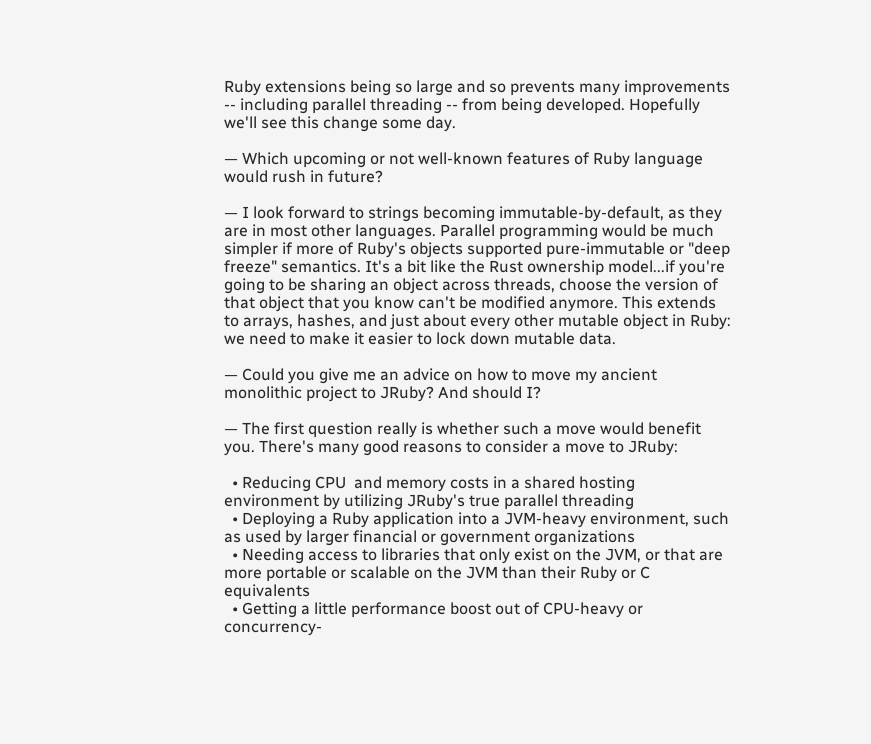Ruby extensions being so large and so prevents many improvements -- including parallel threading -- from being developed. Hopefully we'll see this change some day.

— Which upcoming or not well-known features of Ruby language would rush in future?

— I look forward to strings becoming immutable-by-default, as they are in most other languages. Parallel programming would be much simpler if more of Ruby's objects supported pure-immutable or "deep freeze" semantics. It's a bit like the Rust ownership model...if you're going to be sharing an object across threads, choose the version of that object that you know can't be modified anymore. This extends to arrays, hashes, and just about every other mutable object in Ruby: we need to make it easier to lock down mutable data.

— Could you give me an advice on how to move my ancient monolithic project to JRuby? And should I?

— The first question really is whether such a move would benefit you. There's many good reasons to consider a move to JRuby:

  • Reducing CPU  and memory costs in a shared hosting environment by utilizing JRuby's true parallel threading
  • Deploying a Ruby application into a JVM-heavy environment, such as used by larger financial or government organizations
  • Needing access to libraries that only exist on the JVM, or that are more portable or scalable on the JVM than their Ruby or C equivalents
  • Getting a little performance boost out of CPU-heavy or concurrency-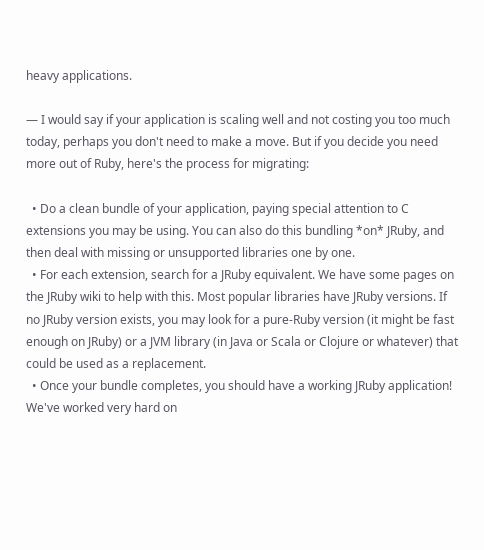heavy applications.

— I would say if your application is scaling well and not costing you too much today, perhaps you don't need to make a move. But if you decide you need more out of Ruby, here's the process for migrating:

  • Do a clean bundle of your application, paying special attention to C extensions you may be using. You can also do this bundling *on* JRuby, and then deal with missing or unsupported libraries one by one.
  • For each extension, search for a JRuby equivalent. We have some pages on the JRuby wiki to help with this. Most popular libraries have JRuby versions. If no JRuby version exists, you may look for a pure-Ruby version (it might be fast enough on JRuby) or a JVM library (in Java or Scala or Clojure or whatever) that could be used as a replacement.
  • Once your bundle completes, you should have a working JRuby application! We've worked very hard on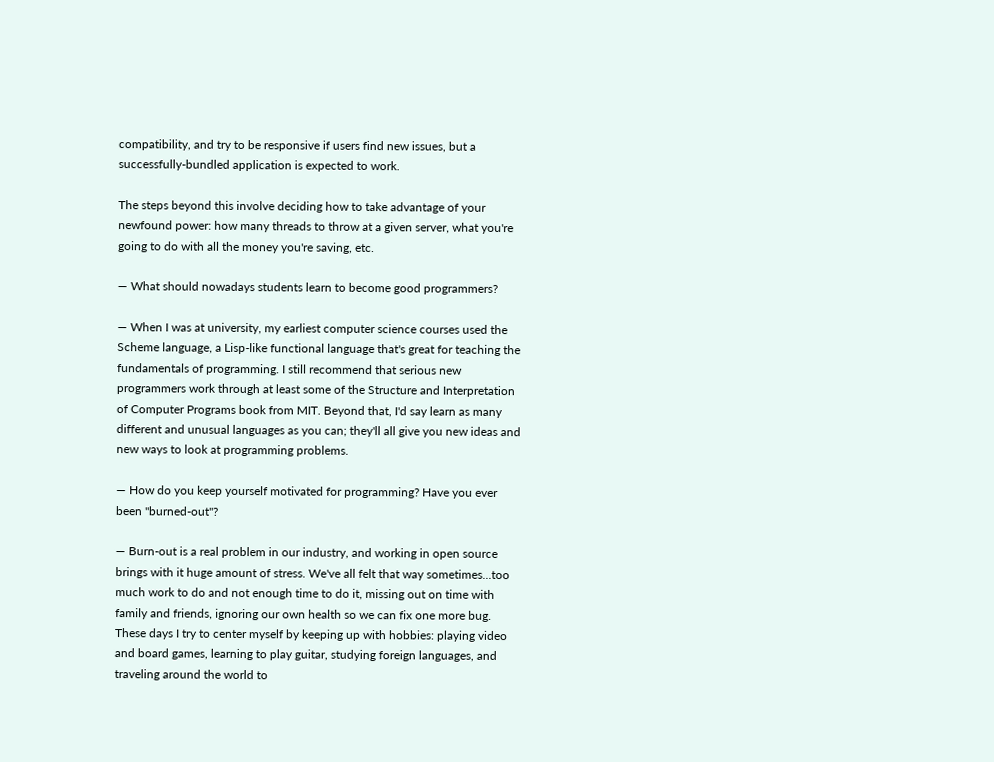compatibility, and try to be responsive if users find new issues, but a successfully-bundled application is expected to work.

The steps beyond this involve deciding how to take advantage of your newfound power: how many threads to throw at a given server, what you're going to do with all the money you're saving, etc.

— What should nowadays students learn to become good programmers?

— When I was at university, my earliest computer science courses used the Scheme language, a Lisp-like functional language that's great for teaching the fundamentals of programming. I still recommend that serious new programmers work through at least some of the Structure and Interpretation of Computer Programs book from MIT. Beyond that, I'd say learn as many different and unusual languages as you can; they'll all give you new ideas and new ways to look at programming problems.

— How do you keep yourself motivated for programming? Have you ever been "burned-out"?

— Burn-out is a real problem in our industry, and working in open source brings with it huge amount of stress. We've all felt that way sometimes...too much work to do and not enough time to do it, missing out on time with family and friends, ignoring our own health so we can fix one more bug. These days I try to center myself by keeping up with hobbies: playing video and board games, learning to play guitar, studying foreign languages, and traveling around the world to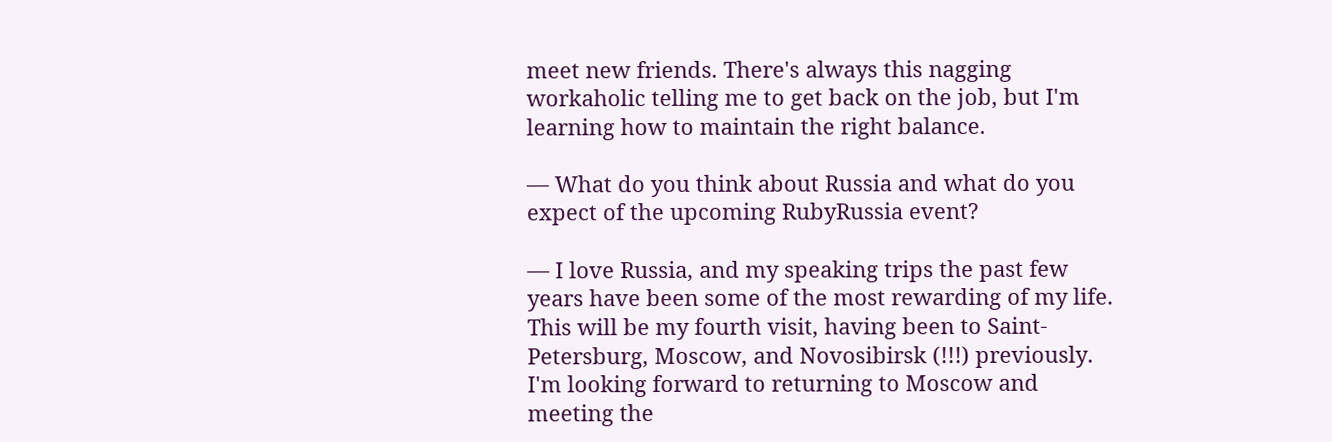meet new friends. There's always this nagging workaholic telling me to get back on the job, but I'm learning how to maintain the right balance.

— What do you think about Russia and what do you expect of the upcoming RubyRussia event?

— I love Russia, and my speaking trips the past few years have been some of the most rewarding of my life. This will be my fourth visit, having been to Saint-Petersburg, Moscow, and Novosibirsk (!!!) previously. I'm looking forward to returning to Moscow and meeting the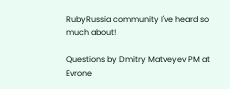RubyRussia community I've heard so much about!

Questions by Dmitry Matveyev PM at Evrone